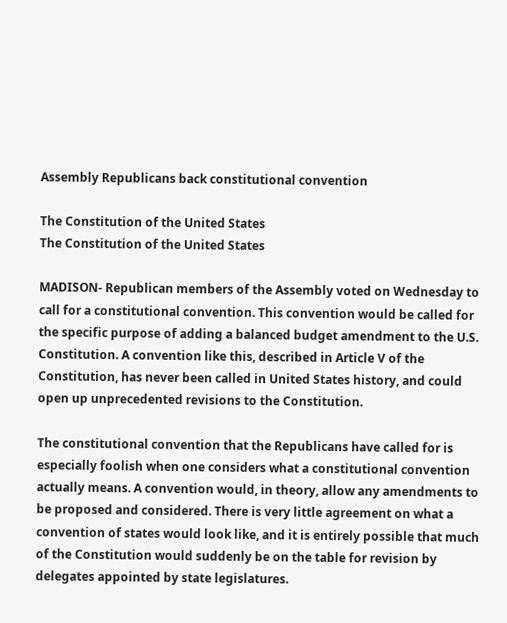Assembly Republicans back constitutional convention

The Constitution of the United States
The Constitution of the United States

MADISON- Republican members of the Assembly voted on Wednesday to call for a constitutional convention. This convention would be called for the specific purpose of adding a balanced budget amendment to the U.S. Constitution. A convention like this, described in Article V of the Constitution, has never been called in United States history, and could open up unprecedented revisions to the Constitution.

The constitutional convention that the Republicans have called for is especially foolish when one considers what a constitutional convention actually means. A convention would, in theory, allow any amendments to be proposed and considered. There is very little agreement on what a convention of states would look like, and it is entirely possible that much of the Constitution would suddenly be on the table for revision by delegates appointed by state legislatures.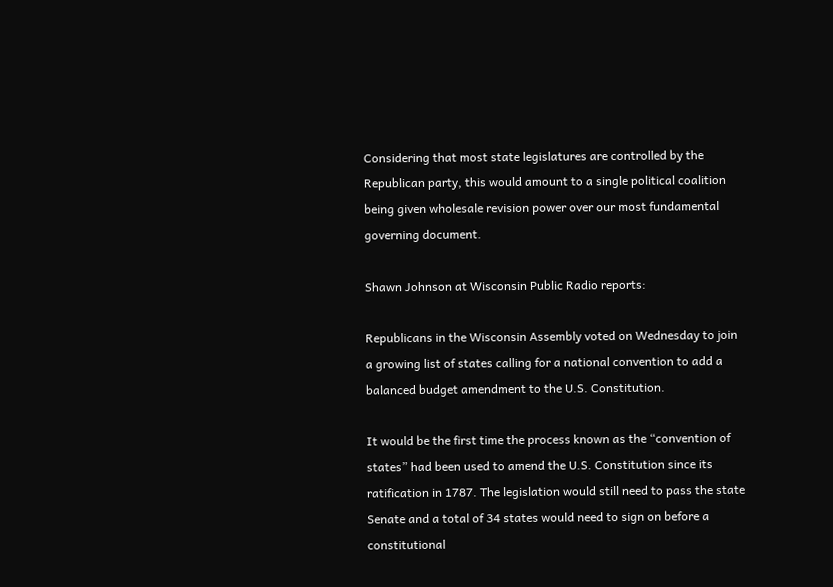Considering that most state legislatures are controlled by the Republican party, this would amount to a single political coalition being given wholesale revision power over our most fundamental governing document.

Shawn Johnson at Wisconsin Public Radio reports:

Republicans in the Wisconsin Assembly voted on Wednesday to join a growing list of states calling for a national convention to add a balanced budget amendment to the U.S. Constitution.

It would be the first time the process known as the “convention of states” had been used to amend the U.S. Constitution since its ratification in 1787. The legislation would still need to pass the state Senate and a total of 34 states would need to sign on before a constitutional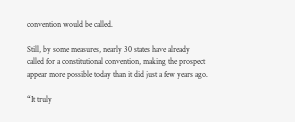convention would be called.

Still, by some measures, nearly 30 states have already called for a constitutional convention, making the prospect appear more possible today than it did just a few years ago.

“It truly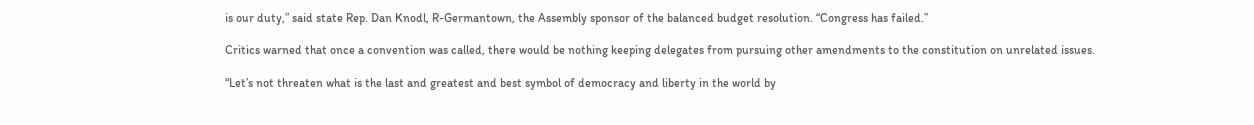is our duty,” said state Rep. Dan Knodl, R-Germantown, the Assembly sponsor of the balanced budget resolution. “Congress has failed.”

Critics warned that once a convention was called, there would be nothing keeping delegates from pursuing other amendments to the constitution on unrelated issues.

“Let’s not threaten what is the last and greatest and best symbol of democracy and liberty in the world by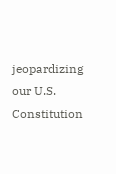jeopardizing our U.S. Constitution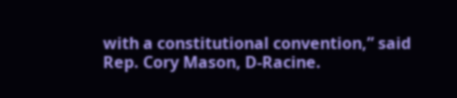with a constitutional convention,” said Rep. Cory Mason, D-Racine.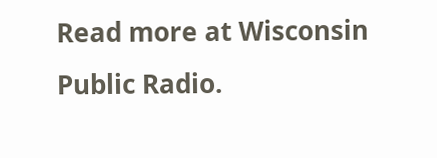Read more at Wisconsin Public Radio.